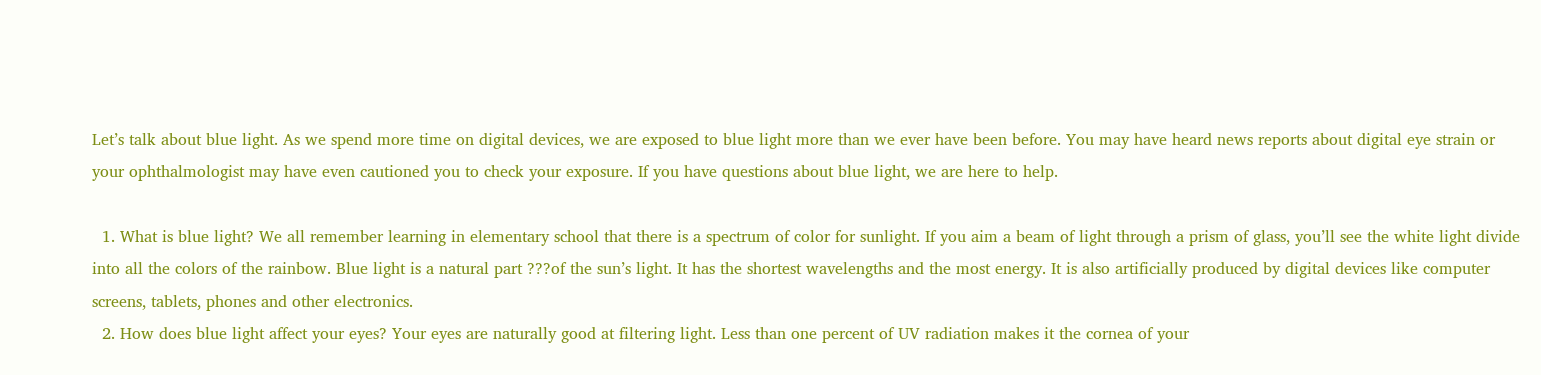Let’s talk about blue light. As we spend more time on digital devices, we are exposed to blue light more than we ever have been before. You may have heard news reports about digital eye strain or your ophthalmologist may have even cautioned you to check your exposure. If you have questions about blue light, we are here to help.

  1. What is blue light? We all remember learning in elementary school that there is a spectrum of color for sunlight. If you aim a beam of light through a prism of glass, you’ll see the white light divide into all the colors of the rainbow. Blue light is a natural part ???of the sun’s light. It has the shortest wavelengths and the most energy. It is also artificially produced by digital devices like computer screens, tablets, phones and other electronics.
  2. How does blue light affect your eyes? Your eyes are naturally good at filtering light. Less than one percent of UV radiation makes it the cornea of your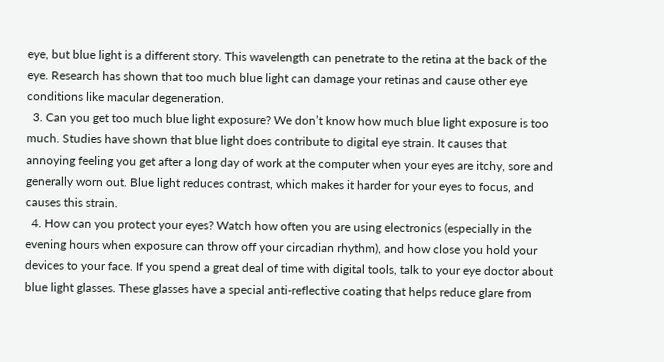eye, but blue light is a different story. This wavelength can penetrate to the retina at the back of the eye. Research has shown that too much blue light can damage your retinas and cause other eye conditions like macular degeneration.
  3. Can you get too much blue light exposure? We don’t know how much blue light exposure is too much. Studies have shown that blue light does contribute to digital eye strain. It causes that annoying feeling you get after a long day of work at the computer when your eyes are itchy, sore and generally worn out. Blue light reduces contrast, which makes it harder for your eyes to focus, and causes this strain.
  4. How can you protect your eyes? Watch how often you are using electronics (especially in the evening hours when exposure can throw off your circadian rhythm), and how close you hold your devices to your face. If you spend a great deal of time with digital tools, talk to your eye doctor about blue light glasses. These glasses have a special anti-reflective coating that helps reduce glare from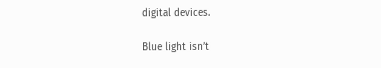digital devices.

Blue light isn’t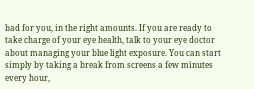bad for you, in the right amounts. If you are ready to take charge of your eye health, talk to your eye doctor about managing your blue light exposure. You can start simply by taking a break from screens a few minutes every hour,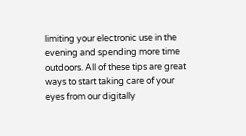limiting your electronic use in the evening and spending more time outdoors. All of these tips are great ways to start taking care of your eyes from our digitally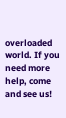overloaded world. If you need more help, come and see us!